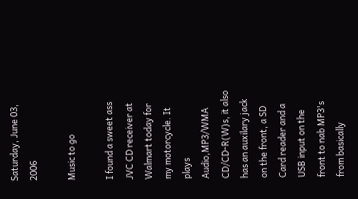Saturday, June 03, 2006

Music to go

I found a sweet ass JVC CD receiver at Walmart today for my motorcycle. It plays Audio,MP3/WMA CD/CD-R(W)s, it also has an auxilary jack on the front, a SD Card reader and a USB input on the front to nab MP3's from basically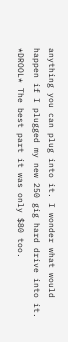anything you can plug into it. I wonder what would happen if I plugged my new 250 gig hard drive into it. *DROOL* The best part it was only $80 too.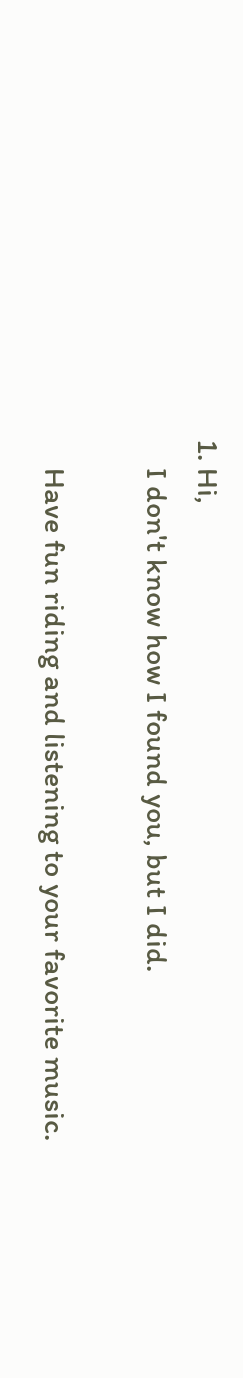1. Hi,
    I don't know how I found you, but I did.

    Have fun riding and listening to your favorite music.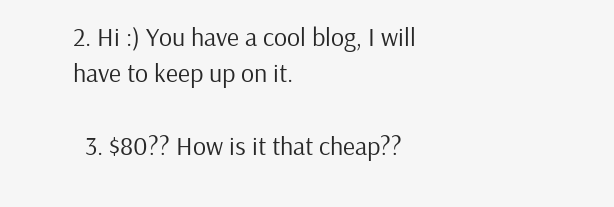2. Hi :) You have a cool blog, I will have to keep up on it.

  3. $80?? How is it that cheap??